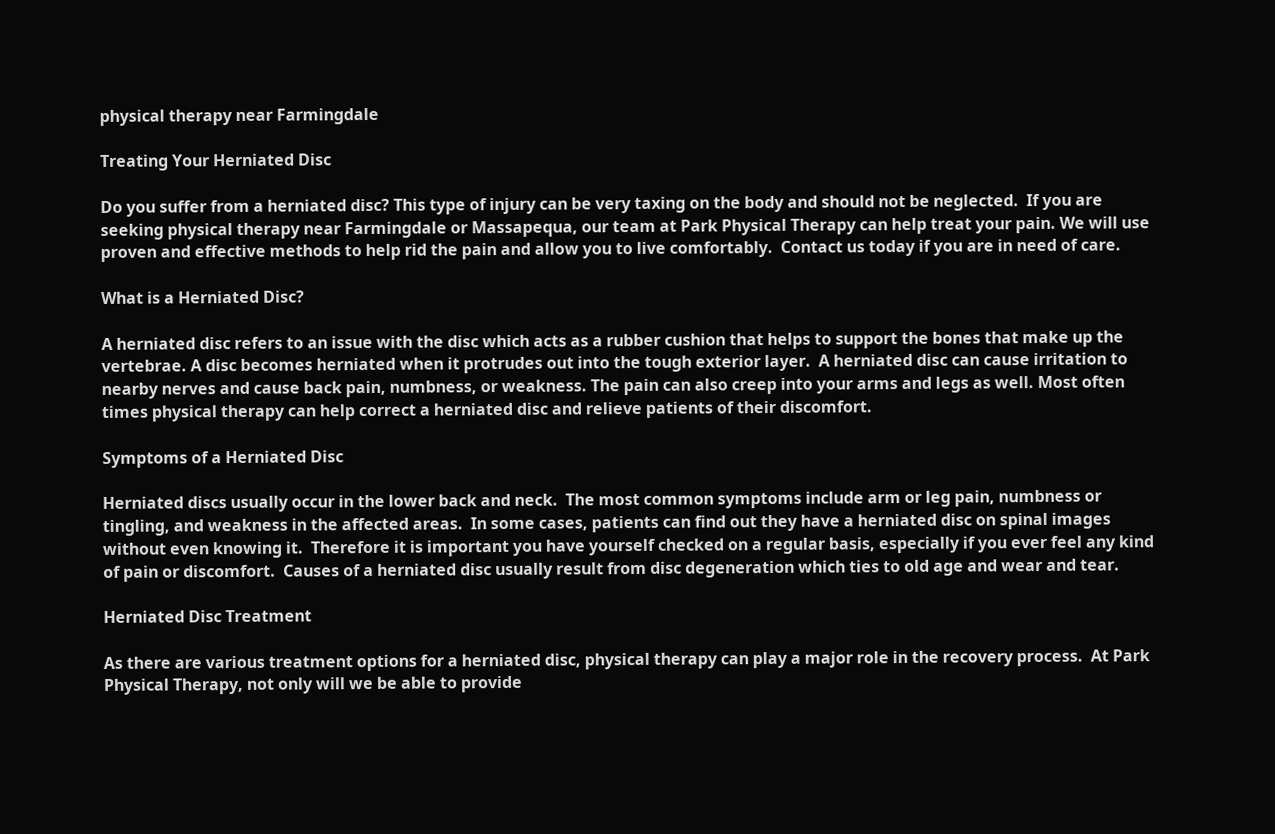physical therapy near Farmingdale

Treating Your Herniated Disc

Do you suffer from a herniated disc? This type of injury can be very taxing on the body and should not be neglected.  If you are seeking physical therapy near Farmingdale or Massapequa, our team at Park Physical Therapy can help treat your pain. We will use proven and effective methods to help rid the pain and allow you to live comfortably.  Contact us today if you are in need of care.

What is a Herniated Disc?

A herniated disc refers to an issue with the disc which acts as a rubber cushion that helps to support the bones that make up the vertebrae. A disc becomes herniated when it protrudes out into the tough exterior layer.  A herniated disc can cause irritation to nearby nerves and cause back pain, numbness, or weakness. The pain can also creep into your arms and legs as well. Most often times physical therapy can help correct a herniated disc and relieve patients of their discomfort.

Symptoms of a Herniated Disc

Herniated discs usually occur in the lower back and neck.  The most common symptoms include arm or leg pain, numbness or tingling, and weakness in the affected areas.  In some cases, patients can find out they have a herniated disc on spinal images without even knowing it.  Therefore it is important you have yourself checked on a regular basis, especially if you ever feel any kind of pain or discomfort.  Causes of a herniated disc usually result from disc degeneration which ties to old age and wear and tear.

Herniated Disc Treatment

As there are various treatment options for a herniated disc, physical therapy can play a major role in the recovery process.  At Park Physical Therapy, not only will we be able to provide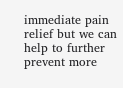immediate pain relief but we can help to further prevent more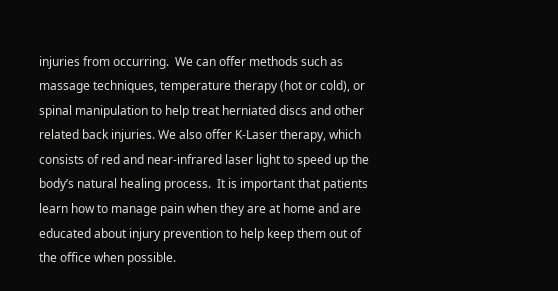injuries from occurring.  We can offer methods such as massage techniques, temperature therapy (hot or cold), or spinal manipulation to help treat herniated discs and other related back injuries. We also offer K-Laser therapy, which consists of red and near-infrared laser light to speed up the body’s natural healing process.  It is important that patients learn how to manage pain when they are at home and are educated about injury prevention to help keep them out of the office when possible.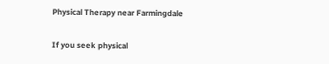Physical Therapy near Farmingdale

If you seek physical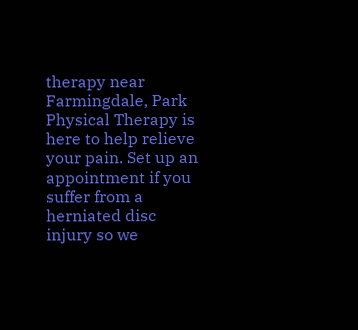therapy near Farmingdale, Park Physical Therapy is here to help relieve your pain. Set up an appointment if you suffer from a herniated disc injury so we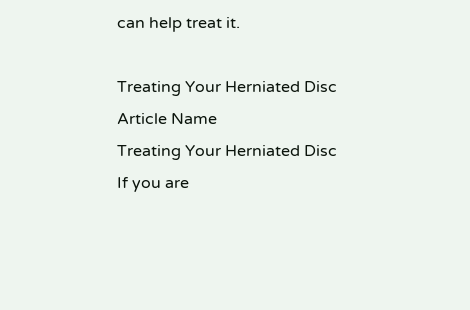can help treat it.

Treating Your Herniated Disc
Article Name
Treating Your Herniated Disc
If you are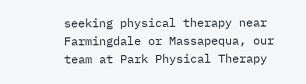seeking physical therapy near Farmingdale or Massapequa, our team at Park Physical Therapy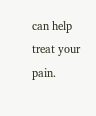can help treat your pain.